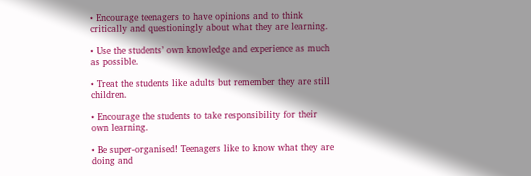• Encourage teenagers to have opinions and to think critically and questioningly about what they are learning.

• Use the students’ own knowledge and experience as much as possible.

• Treat the students like adults but remember they are still children.

• Encourage the students to take responsibility for their own learning.

• Be super-organised! Teenagers like to know what they are doing and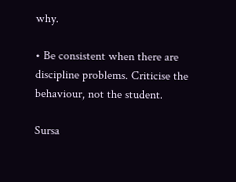why.

• Be consistent when there are discipline problems. Criticise the behaviour, not the student.

Sursa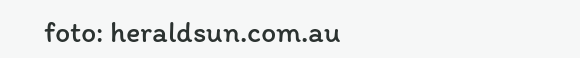foto: heraldsun.com.au